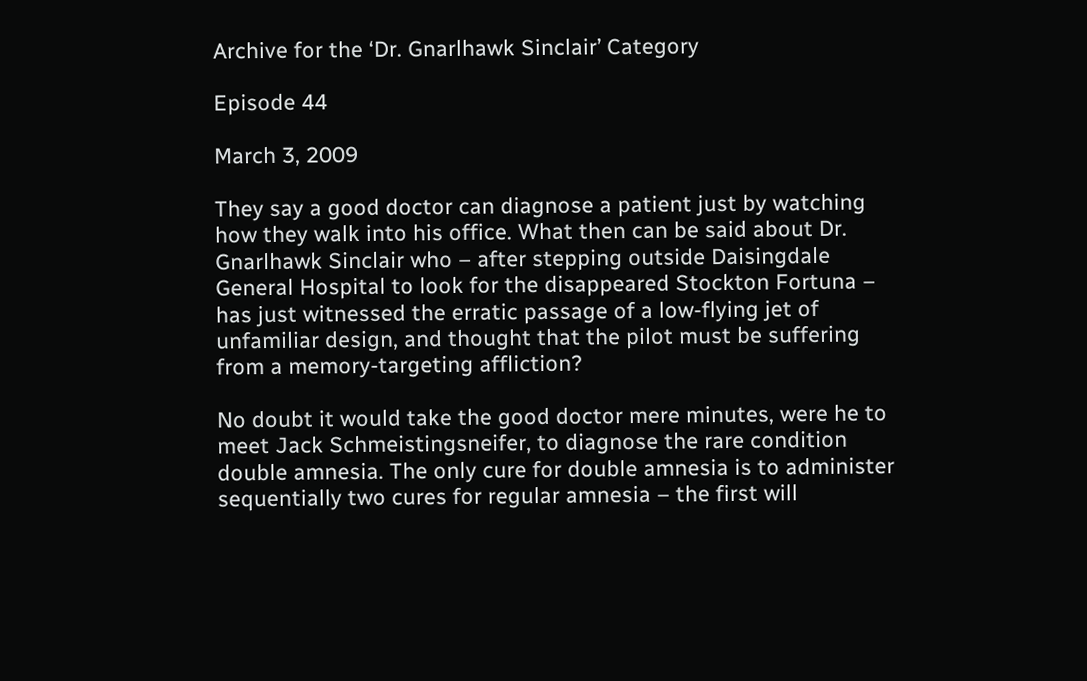Archive for the ‘Dr. Gnarlhawk Sinclair’ Category

Episode 44

March 3, 2009

They say a good doctor can diagnose a patient just by watching how they walk into his office. What then can be said about Dr. Gnarlhawk Sinclair who – after stepping outside Daisingdale General Hospital to look for the disappeared Stockton Fortuna – has just witnessed the erratic passage of a low-flying jet of unfamiliar design, and thought that the pilot must be suffering from a memory-targeting affliction?

No doubt it would take the good doctor mere minutes, were he to meet Jack Schmeistingsneifer, to diagnose the rare condition double amnesia. The only cure for double amnesia is to administer sequentially two cures for regular amnesia – the first will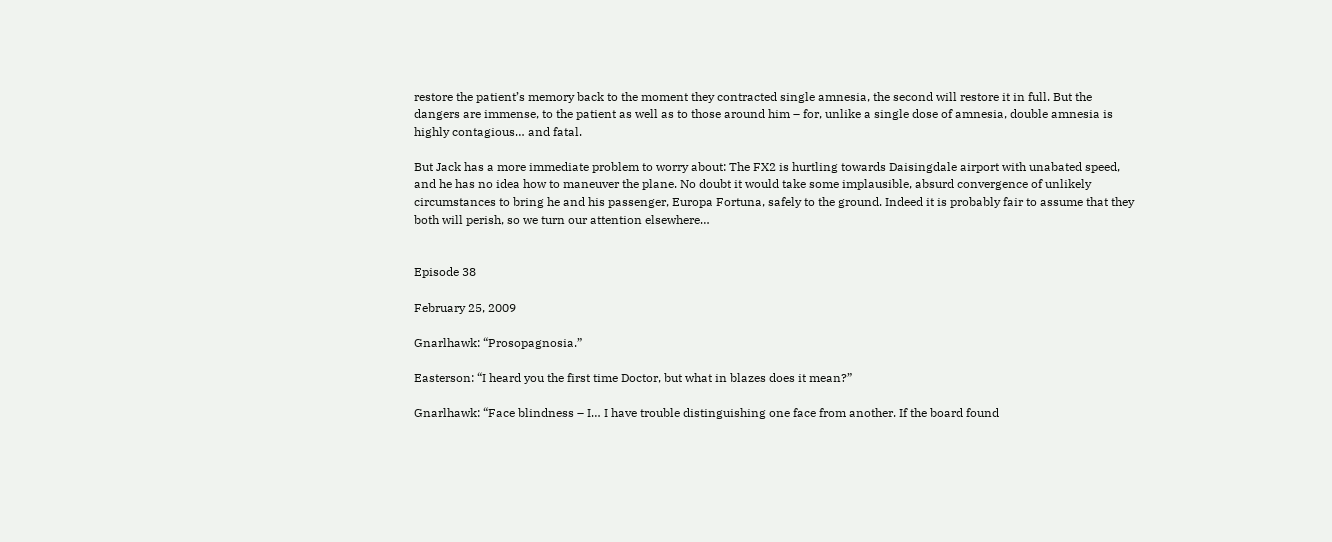restore the patient’s memory back to the moment they contracted single amnesia, the second will restore it in full. But the dangers are immense, to the patient as well as to those around him – for, unlike a single dose of amnesia, double amnesia is highly contagious… and fatal.

But Jack has a more immediate problem to worry about: The FX2 is hurtling towards Daisingdale airport with unabated speed, and he has no idea how to maneuver the plane. No doubt it would take some implausible, absurd convergence of unlikely circumstances to bring he and his passenger, Europa Fortuna, safely to the ground. Indeed it is probably fair to assume that they both will perish, so we turn our attention elsewhere…


Episode 38

February 25, 2009

Gnarlhawk: “Prosopagnosia.”

Easterson: “I heard you the first time Doctor, but what in blazes does it mean?”

Gnarlhawk: “Face blindness – I… I have trouble distinguishing one face from another. If the board found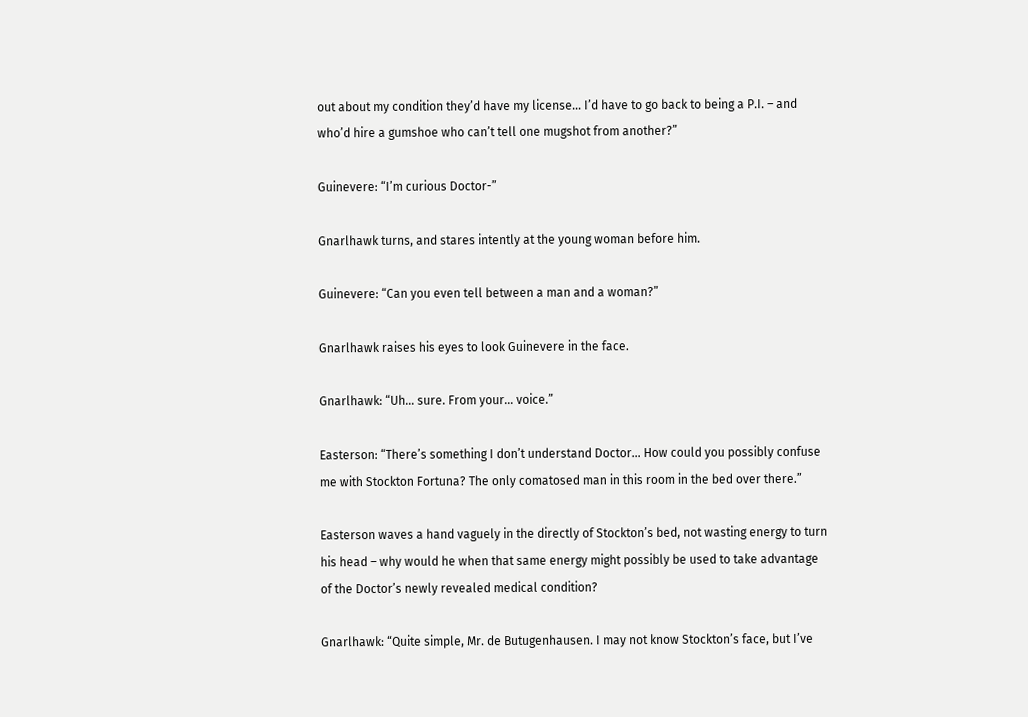out about my condition they’d have my license… I’d have to go back to being a P.I. – and who’d hire a gumshoe who can’t tell one mugshot from another?”

Guinevere: “I’m curious Doctor-”

Gnarlhawk turns, and stares intently at the young woman before him.

Guinevere: “Can you even tell between a man and a woman?”

Gnarlhawk raises his eyes to look Guinevere in the face.

Gnarlhawk: “Uh… sure. From your… voice.”

Easterson: “There’s something I don’t understand Doctor… How could you possibly confuse me with Stockton Fortuna? The only comatosed man in this room in the bed over there.”

Easterson waves a hand vaguely in the directly of Stockton’s bed, not wasting energy to turn his head – why would he when that same energy might possibly be used to take advantage of the Doctor’s newly revealed medical condition?

Gnarlhawk: “Quite simple, Mr. de Butugenhausen. I may not know Stockton’s face, but I’ve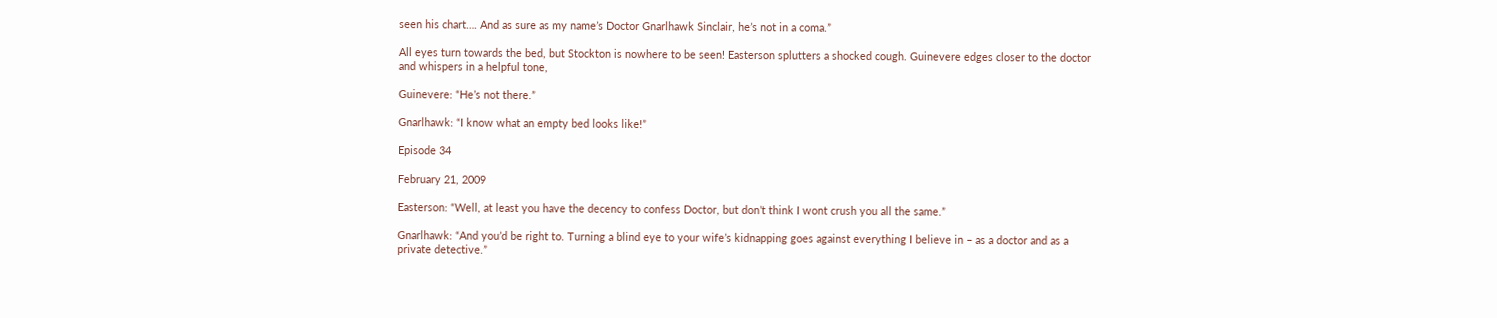seen his chart…. And as sure as my name’s Doctor Gnarlhawk Sinclair, he’s not in a coma.”

All eyes turn towards the bed, but Stockton is nowhere to be seen! Easterson splutters a shocked cough. Guinevere edges closer to the doctor and whispers in a helpful tone,

Guinevere: “He’s not there.”

Gnarlhawk: “I know what an empty bed looks like!”

Episode 34

February 21, 2009

Easterson: “Well, at least you have the decency to confess Doctor, but don’t think I wont crush you all the same.”

Gnarlhawk: “And you’d be right to. Turning a blind eye to your wife’s kidnapping goes against everything I believe in – as a doctor and as a private detective.”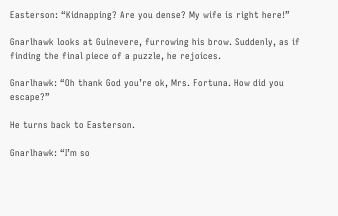Easterson: “Kidnapping? Are you dense? My wife is right here!”

Gnarlhawk looks at Guinevere, furrowing his brow. Suddenly, as if finding the final piece of a puzzle, he rejoices.

Gnarlhawk: “Oh thank God you’re ok, Mrs. Fortuna. How did you escape?”

He turns back to Easterson.

Gnarlhawk: “I’m so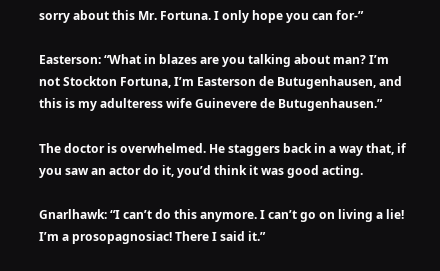sorry about this Mr. Fortuna. I only hope you can for-”

Easterson: “What in blazes are you talking about man? I’m not Stockton Fortuna, I’m Easterson de Butugenhausen, and this is my adulteress wife Guinevere de Butugenhausen.”

The doctor is overwhelmed. He staggers back in a way that, if you saw an actor do it, you’d think it was good acting.

Gnarlhawk: “I can’t do this anymore. I can’t go on living a lie! I’m a prosopagnosiac! There I said it.”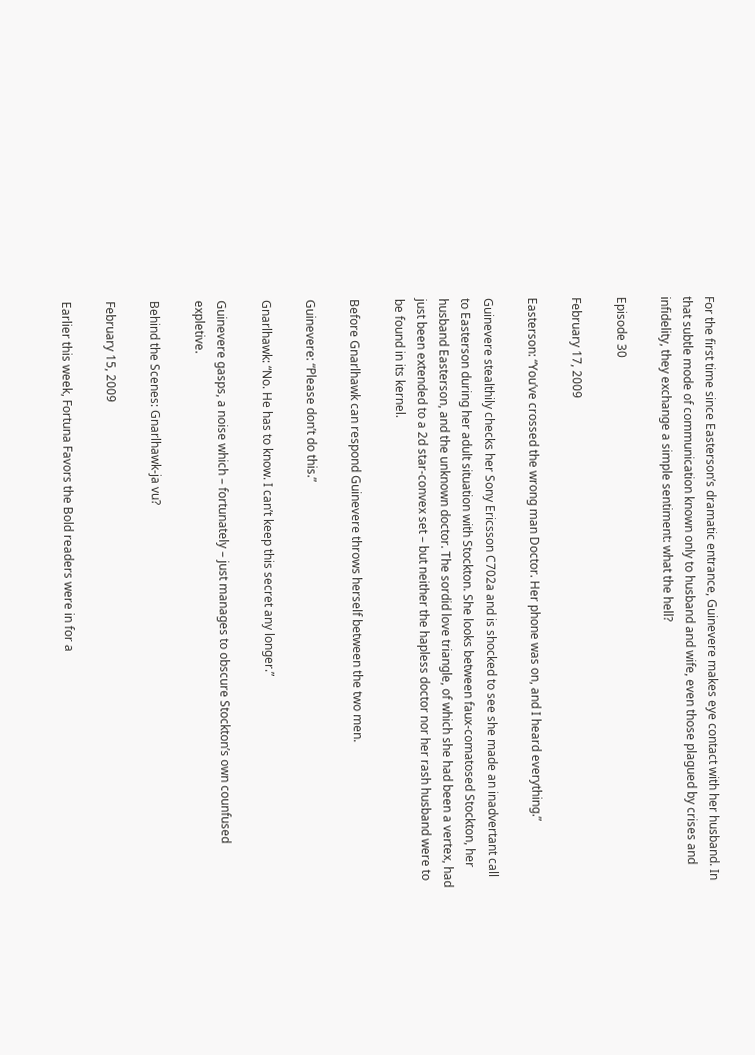For the first time since Easterson’s dramatic entrance, Guinevere makes eye contact with her husband. In that subtle mode of communication known only to husband and wife, even those plagued by crises and infidelity, they exchange a simple sentiment: what the hell?

Episode 30

February 17, 2009

Easterson: “You’ve crossed the wrong man Doctor. Her phone was on, and I heard everything.”

Guinevere stealthily checks her Sony Ericsson C702a and is shocked to see she made an inadvertant call to Easterson during her adult situation with Stockton. She looks between faux-comatosed Stockton, her husband Easterson, and the unknown doctor. The sordid love triangle, of which she had been a vertex, had just been extended to a 2d star-convex set – but neither the hapless doctor nor her rash husband were to be found in its kernel.

Before Gnarlhawk can respond Guinevere throws herself between the two men.

Guinevere: “Please don’t do this.”

Gnarlhawk: “No. He has to know. I can’t keep this secret any longer.”

Guinevere gasps, a noise which – fortunately – just manages to obscure Stockton’s own counfused expletive.

Behind the Scenes: Gnarlhawk-ja vu?

February 15, 2009

Earlier this week, Fortuna Favors the Bold readers were in for a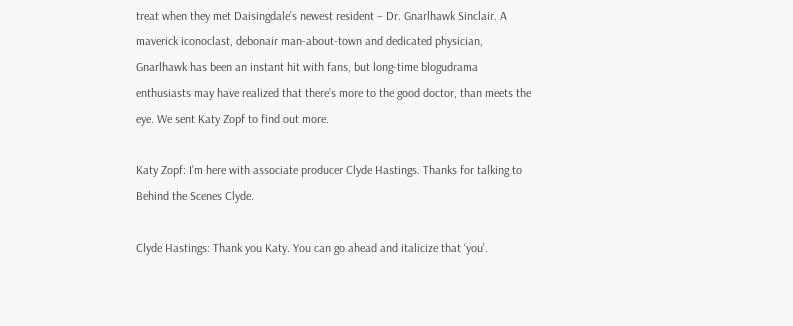treat when they met Daisingdale’s newest resident – Dr. Gnarlhawk Sinclair. A maverick iconoclast, debonair man-about-town and dedicated physician, Gnarlhawk has been an instant hit with fans, but long-time blogudrama enthusiasts may have realized that there’s more to the good doctor, than meets the eye. We sent Katy Zopf to find out more.

Katy Zopf: I’m here with associate producer Clyde Hastings. Thanks for talking to Behind the Scenes Clyde.

Clyde Hastings: Thank you Katy. You can go ahead and italicize that ‘you’.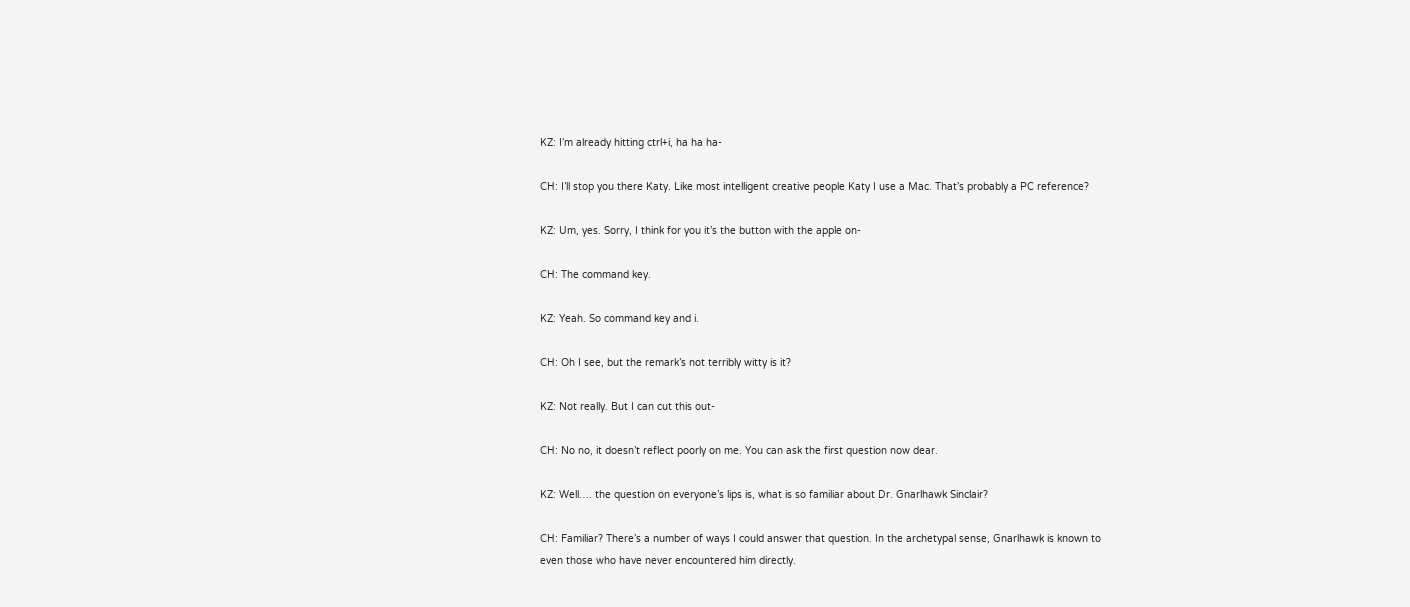KZ: I’m already hitting ctrl+i, ha ha ha-

CH: I’ll stop you there Katy. Like most intelligent creative people Katy I use a Mac. That’s probably a PC reference?

KZ: Um, yes. Sorry, I think for you it’s the button with the apple on-

CH: The command key.

KZ: Yeah. So command key and i.

CH: Oh I see, but the remark’s not terribly witty is it?

KZ: Not really. But I can cut this out-

CH: No no, it doesn’t reflect poorly on me. You can ask the first question now dear.

KZ: Well…. the question on everyone’s lips is, what is so familiar about Dr. Gnarlhawk Sinclair?

CH: Familiar? There’s a number of ways I could answer that question. In the archetypal sense, Gnarlhawk is known to even those who have never encountered him directly.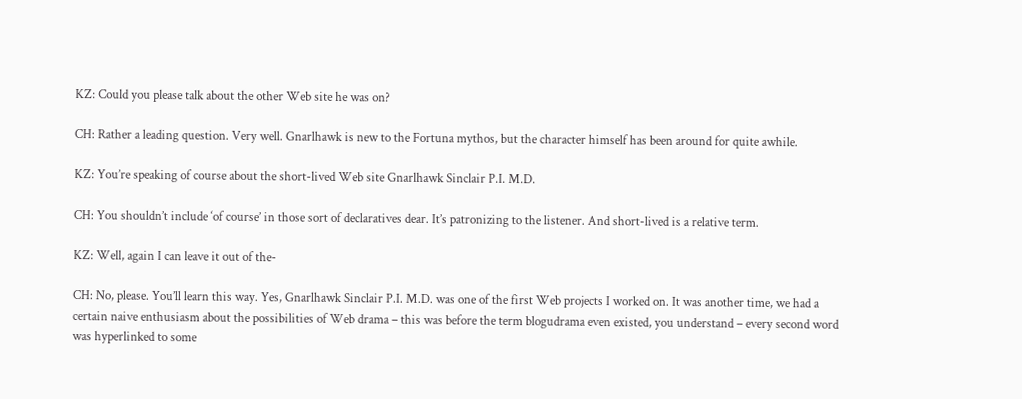KZ: Could you please talk about the other Web site he was on?

CH: Rather a leading question. Very well. Gnarlhawk is new to the Fortuna mythos, but the character himself has been around for quite awhile.

KZ: You’re speaking of course about the short-lived Web site Gnarlhawk Sinclair P.I. M.D.

CH: You shouldn’t include ‘of course’ in those sort of declaratives dear. It’s patronizing to the listener. And short-lived is a relative term.

KZ: Well, again I can leave it out of the-

CH: No, please. You’ll learn this way. Yes, Gnarlhawk Sinclair P.I. M.D. was one of the first Web projects I worked on. It was another time, we had a certain naive enthusiasm about the possibilities of Web drama – this was before the term blogudrama even existed, you understand – every second word was hyperlinked to some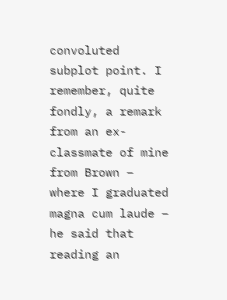convoluted subplot point. I remember, quite fondly, a remark from an ex-classmate of mine from Brown – where I graduated magna cum laude – he said that reading an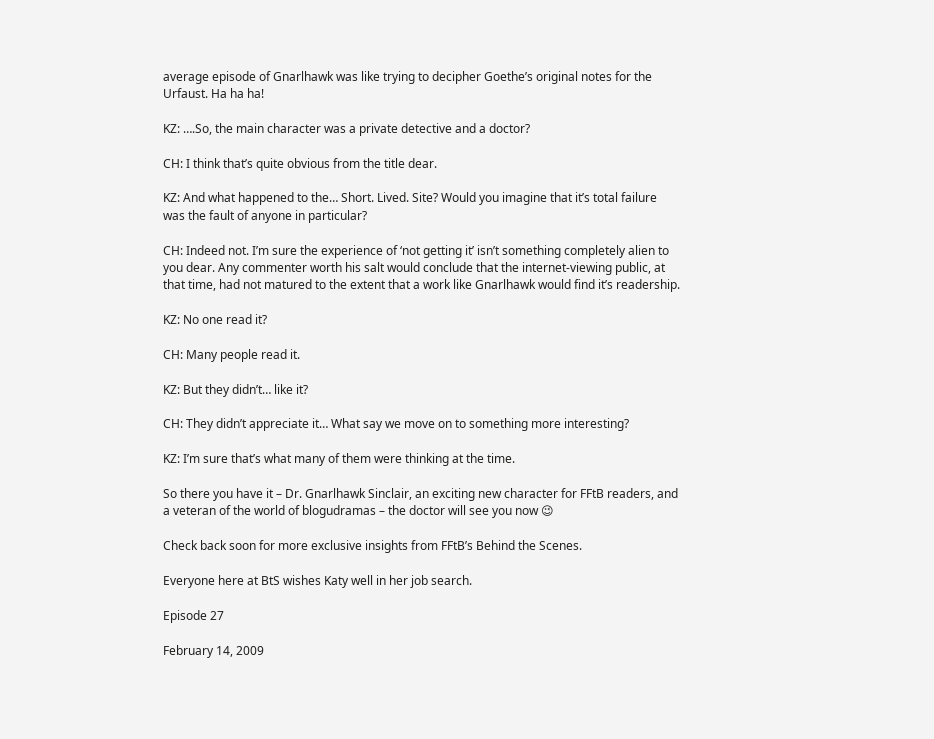average episode of Gnarlhawk was like trying to decipher Goethe’s original notes for the Urfaust. Ha ha ha!

KZ: ….So, the main character was a private detective and a doctor?

CH: I think that’s quite obvious from the title dear.

KZ: And what happened to the… Short. Lived. Site? Would you imagine that it’s total failure was the fault of anyone in particular?

CH: Indeed not. I’m sure the experience of ‘not getting it’ isn’t something completely alien to you dear. Any commenter worth his salt would conclude that the internet-viewing public, at that time, had not matured to the extent that a work like Gnarlhawk would find it’s readership.

KZ: No one read it?

CH: Many people read it.

KZ: But they didn’t… like it?

CH: They didn’t appreciate it… What say we move on to something more interesting?

KZ: I’m sure that’s what many of them were thinking at the time.

So there you have it – Dr. Gnarlhawk Sinclair, an exciting new character for FFtB readers, and a veteran of the world of blogudramas – the doctor will see you now 😉

Check back soon for more exclusive insights from FFtB’s Behind the Scenes.

Everyone here at BtS wishes Katy well in her job search.

Episode 27

February 14, 2009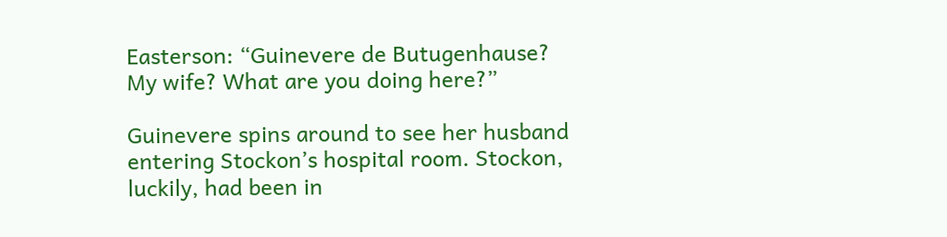Easterson: “Guinevere de Butugenhause? My wife? What are you doing here?”

Guinevere spins around to see her husband entering Stockon’s hospital room. Stockon, luckily, had been in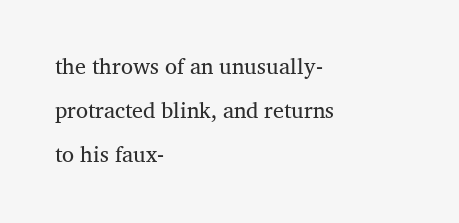the throws of an unusually-protracted blink, and returns to his faux-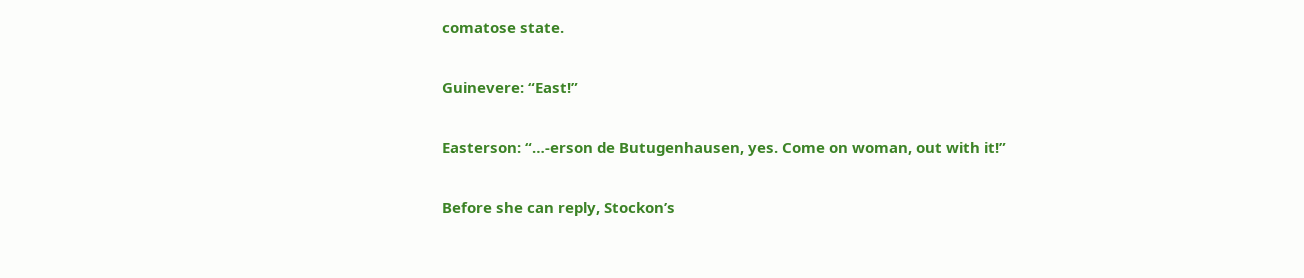comatose state.

Guinevere: “East!”

Easterson: “…-erson de Butugenhausen, yes. Come on woman, out with it!”

Before she can reply, Stockon’s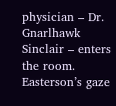physician – Dr. Gnarlhawk Sinclair – enters the room. Easterson’s gaze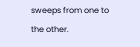sweeps from one to the other.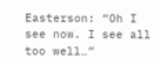Easterson: “Oh I see now. I see all too well…”